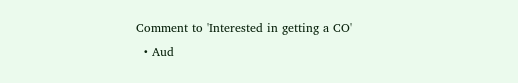Comment to 'Interested in getting a CO'
  • Aud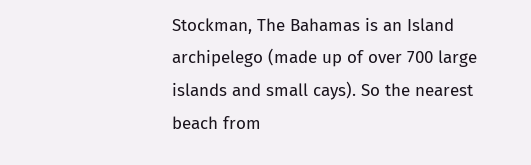Stockman, The Bahamas is an Island archipelego (made up of over 700 large islands and small cays). So the nearest beach from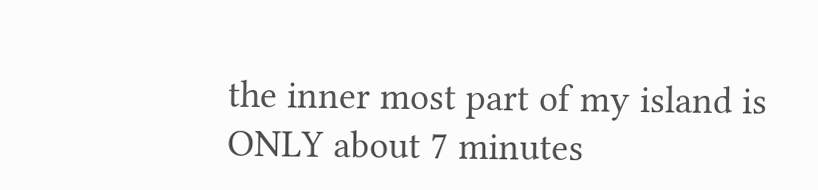the inner most part of my island is ONLY about 7 minutes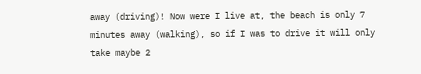away (driving)! Now were I live at, the beach is only 7 minutes away (walking), so if I was to drive it will only take maybe 2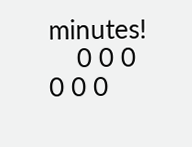minutes!
    0 0 0 0 0 0